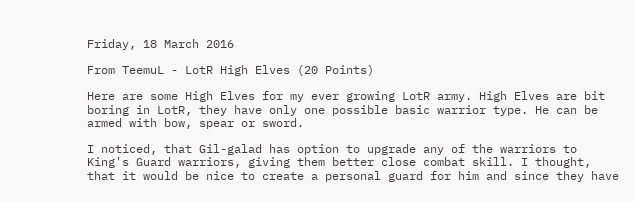Friday, 18 March 2016

From TeemuL - LotR High Elves (20 Points)

Here are some High Elves for my ever growing LotR army. High Elves are bit boring in LotR, they have only one possible basic warrior type. He can be armed with bow, spear or sword.

I noticed, that Gil-galad has option to upgrade any of the warriors to King's Guard warriors, giving them better close combat skill. I thought, that it would be nice to create a personal guard for him and since they have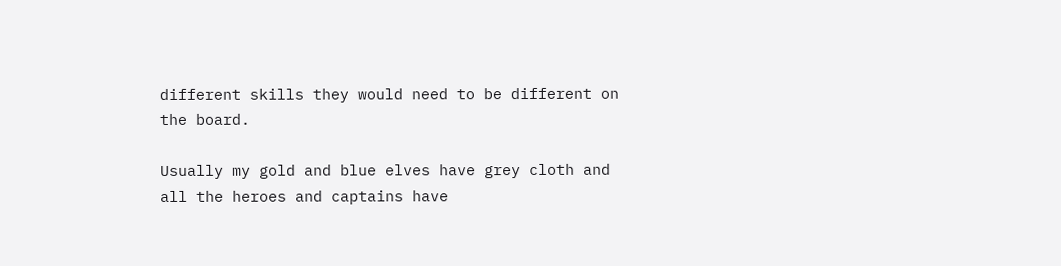different skills they would need to be different on the board.

Usually my gold and blue elves have grey cloth and all the heroes and captains have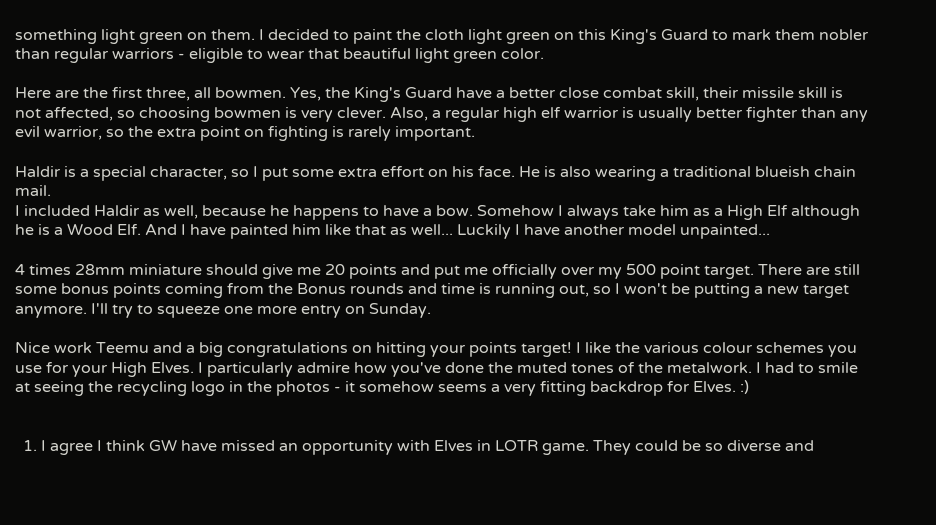something light green on them. I decided to paint the cloth light green on this King's Guard to mark them nobler than regular warriors - eligible to wear that beautiful light green color.

Here are the first three, all bowmen. Yes, the King's Guard have a better close combat skill, their missile skill is not affected, so choosing bowmen is very clever. Also, a regular high elf warrior is usually better fighter than any evil warrior, so the extra point on fighting is rarely important.

Haldir is a special character, so I put some extra effort on his face. He is also wearing a traditional blueish chain mail.
I included Haldir as well, because he happens to have a bow. Somehow I always take him as a High Elf although he is a Wood Elf. And I have painted him like that as well... Luckily I have another model unpainted...

4 times 28mm miniature should give me 20 points and put me officially over my 500 point target. There are still some bonus points coming from the Bonus rounds and time is running out, so I won't be putting a new target anymore. I'll try to squeeze one more entry on Sunday.

Nice work Teemu and a big congratulations on hitting your points target! I like the various colour schemes you use for your High Elves. I particularly admire how you've done the muted tones of the metalwork. I had to smile at seeing the recycling logo in the photos - it somehow seems a very fitting backdrop for Elves. :)


  1. I agree I think GW have missed an opportunity with Elves in LOTR game. They could be so diverse and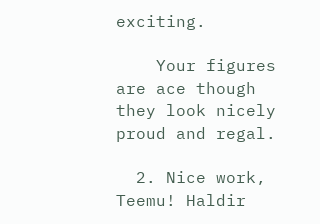exciting.

    Your figures are ace though they look nicely proud and regal.

  2. Nice work, Teemu! Haldir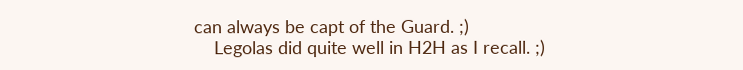can always be capt of the Guard. ;)
    Legolas did quite well in H2H as I recall. ;)